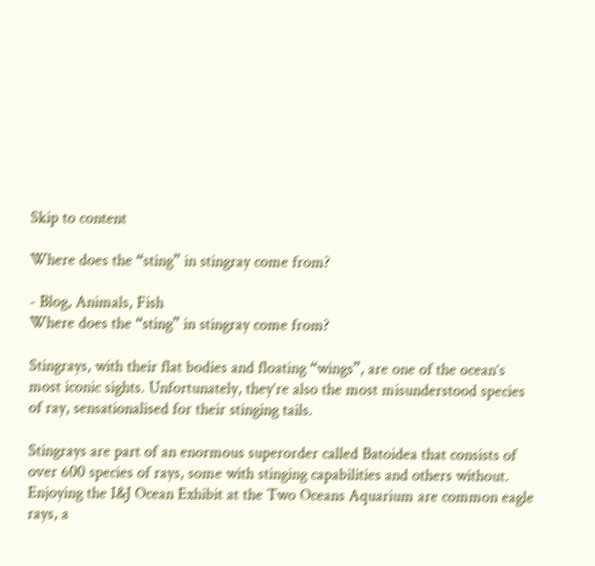Skip to content

Where does the “sting” in stingray come from?

- Blog, Animals, Fish
Where does the “sting” in stingray come from?

Stingrays, with their flat bodies and floating “wings”, are one of the ocean’s most iconic sights. Unfortunately, they’re also the most misunderstood species of ray, sensationalised for their stinging tails.

Stingrays are part of an enormous superorder called Batoidea that consists of over 600 species of rays, some with stinging capabilities and others without. Enjoying the I&J Ocean Exhibit at the Two Oceans Aquarium are common eagle rays, a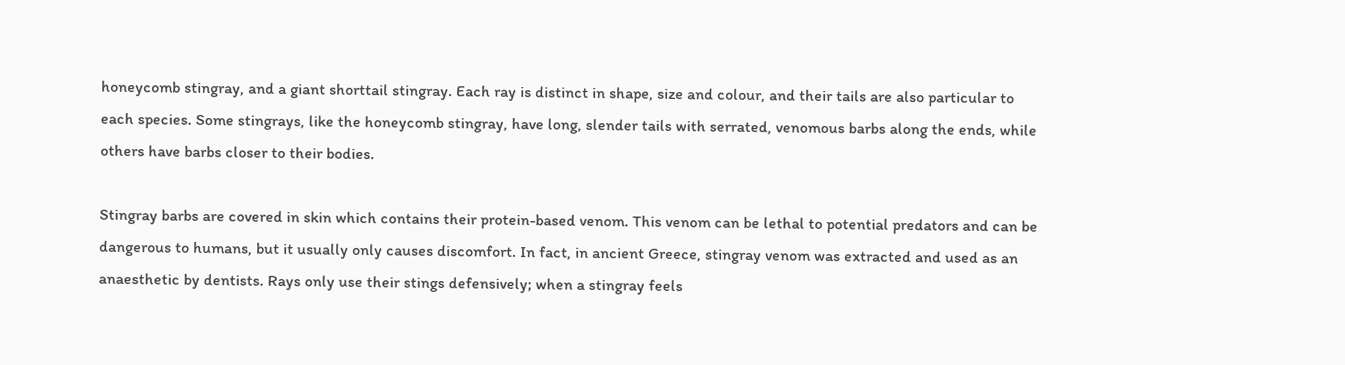honeycomb stingray, and a giant shorttail stingray. Each ray is distinct in shape, size and colour, and their tails are also particular to each species. Some stingrays, like the honeycomb stingray, have long, slender tails with serrated, venomous barbs along the ends, while others have barbs closer to their bodies.

Stingray barbs are covered in skin which contains their protein-based venom. This venom can be lethal to potential predators and can be dangerous to humans, but it usually only causes discomfort. In fact, in ancient Greece, stingray venom was extracted and used as an anaesthetic by dentists. Rays only use their stings defensively; when a stingray feels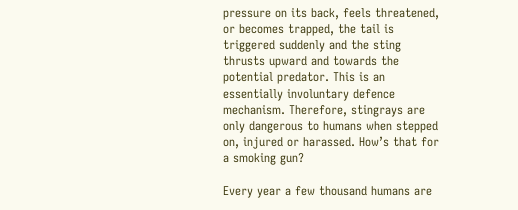pressure on its back, feels threatened, or becomes trapped, the tail is triggered suddenly and the sting thrusts upward and towards the potential predator. This is an essentially involuntary defence mechanism. Therefore, stingrays are only dangerous to humans when stepped on, injured or harassed. How’s that for a smoking gun?

Every year a few thousand humans are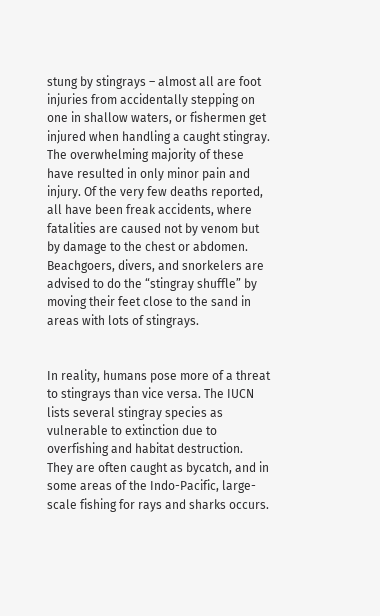stung by stingrays – almost all are foot injuries from accidentally stepping on one in shallow waters, or fishermen get injured when handling a caught stingray. The overwhelming majority of these have resulted in only minor pain and injury. Of the very few deaths reported, all have been freak accidents, where fatalities are caused not by venom but by damage to the chest or abdomen. Beachgoers, divers, and snorkelers are advised to do the “stingray shuffle” by moving their feet close to the sand in areas with lots of stingrays.


In reality, humans pose more of a threat to stingrays than vice versa. The IUCN lists several stingray species as vulnerable to extinction due to overfishing and habitat destruction. They are often caught as bycatch, and in some areas of the Indo-Pacific, large-scale fishing for rays and sharks occurs.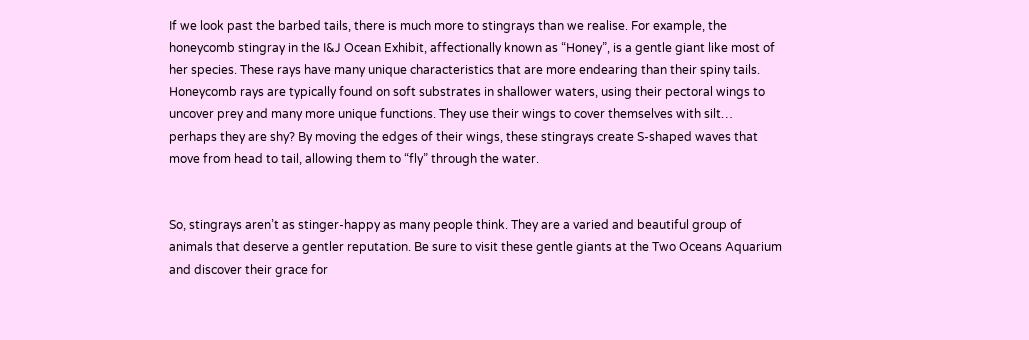If we look past the barbed tails, there is much more to stingrays than we realise. For example, the honeycomb stingray in the I&J Ocean Exhibit, affectionally known as “Honey”, is a gentle giant like most of her species. These rays have many unique characteristics that are more endearing than their spiny tails. Honeycomb rays are typically found on soft substrates in shallower waters, using their pectoral wings to uncover prey and many more unique functions. They use their wings to cover themselves with silt… perhaps they are shy? By moving the edges of their wings, these stingrays create S-shaped waves that move from head to tail, allowing them to “fly” through the water.


So, stingrays aren’t as stinger-happy as many people think. They are a varied and beautiful group of animals that deserve a gentler reputation. Be sure to visit these gentle giants at the Two Oceans Aquarium and discover their grace for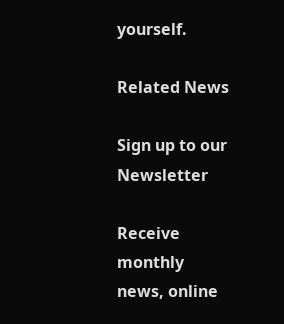yourself.

Related News

Sign up to our Newsletter

Receive monthly news, online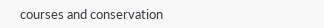courses and conservation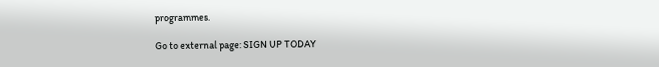programmes.

Go to external page: SIGN UP TODAY